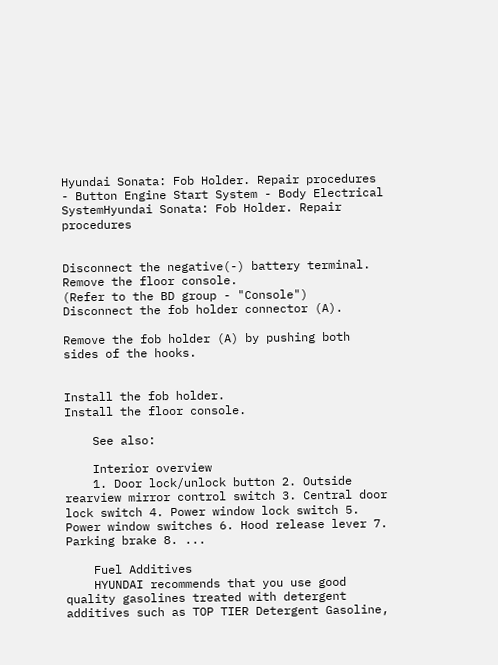Hyundai Sonata: Fob Holder. Repair procedures - Button Engine Start System - Body Electrical SystemHyundai Sonata: Fob Holder. Repair procedures


Disconnect the negative(-) battery terminal.
Remove the floor console.
(Refer to the BD group - "Console")
Disconnect the fob holder connector (A).

Remove the fob holder (A) by pushing both sides of the hooks.


Install the fob holder.
Install the floor console.

    See also:

    Interior overview
    1. Door lock/unlock button 2. Outside rearview mirror control switch 3. Central door lock switch 4. Power window lock switch 5. Power window switches 6. Hood release lever 7. Parking brake 8. ...

    Fuel Additives
    HYUNDAI recommends that you use good quality gasolines treated with detergent additives such as TOP TIER Detergent Gasoline,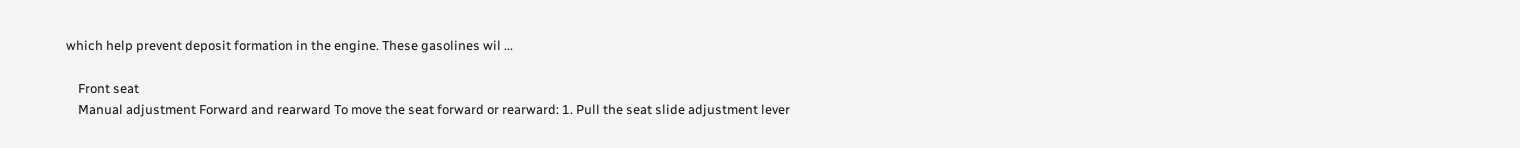which help prevent deposit formation in the engine. These gasolines wil ...

    Front seat
    Manual adjustment Forward and rearward To move the seat forward or rearward: 1. Pull the seat slide adjustment lever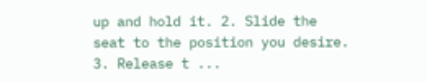up and hold it. 2. Slide the seat to the position you desire. 3. Release t ...